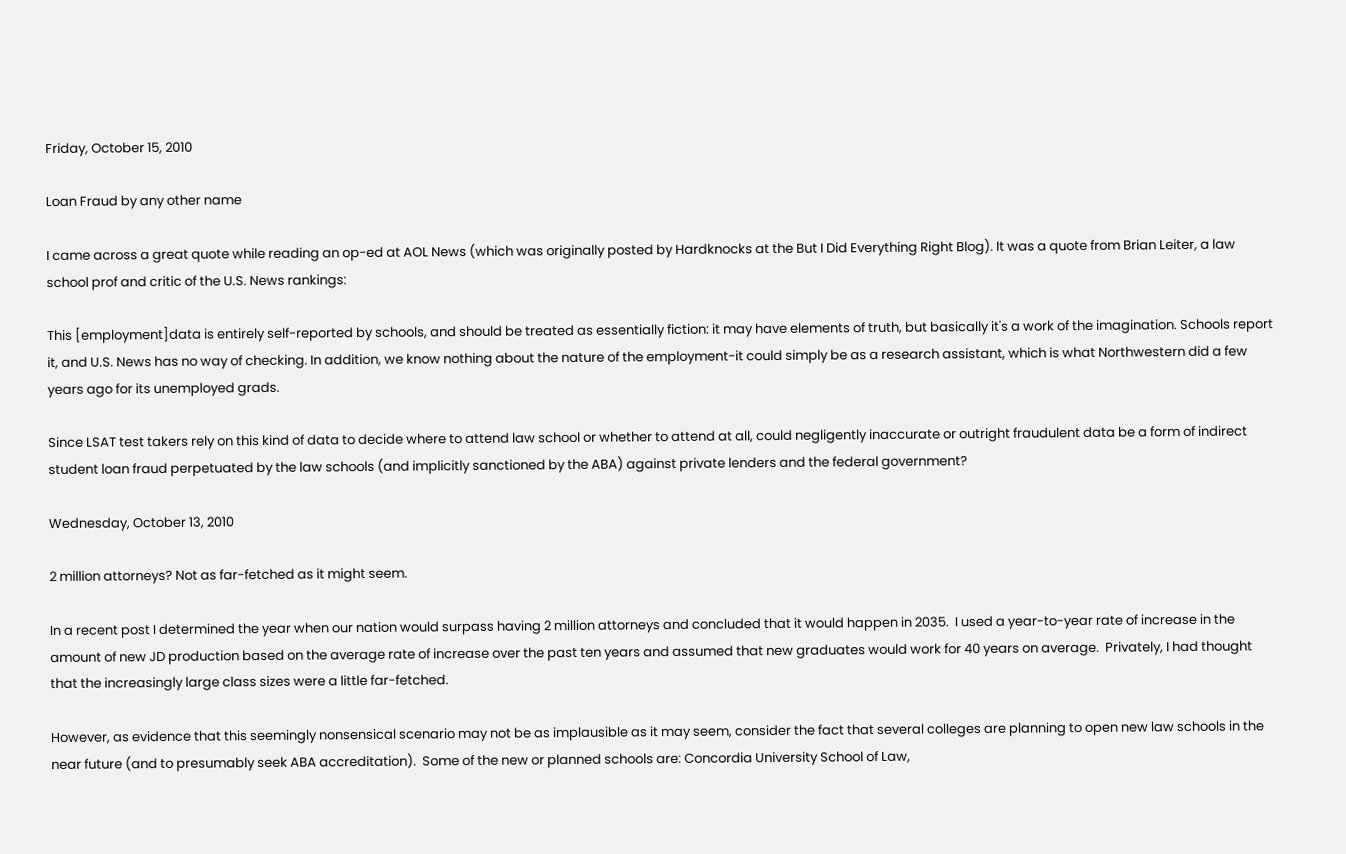Friday, October 15, 2010

Loan Fraud by any other name

I came across a great quote while reading an op-ed at AOL News (which was originally posted by Hardknocks at the But I Did Everything Right Blog). It was a quote from Brian Leiter, a law school prof and critic of the U.S. News rankings:

This [employment]data is entirely self-reported by schools, and should be treated as essentially fiction: it may have elements of truth, but basically it's a work of the imagination. Schools report it, and U.S. News has no way of checking. In addition, we know nothing about the nature of the employment-it could simply be as a research assistant, which is what Northwestern did a few years ago for its unemployed grads.

Since LSAT test takers rely on this kind of data to decide where to attend law school or whether to attend at all, could negligently inaccurate or outright fraudulent data be a form of indirect student loan fraud perpetuated by the law schools (and implicitly sanctioned by the ABA) against private lenders and the federal government?

Wednesday, October 13, 2010

2 million attorneys? Not as far-fetched as it might seem.

In a recent post I determined the year when our nation would surpass having 2 million attorneys and concluded that it would happen in 2035.  I used a year-to-year rate of increase in the amount of new JD production based on the average rate of increase over the past ten years and assumed that new graduates would work for 40 years on average.  Privately, I had thought that the increasingly large class sizes were a little far-fetched.

However, as evidence that this seemingly nonsensical scenario may not be as implausible as it may seem, consider the fact that several colleges are planning to open new law schools in the near future (and to presumably seek ABA accreditation).  Some of the new or planned schools are: Concordia University School of Law,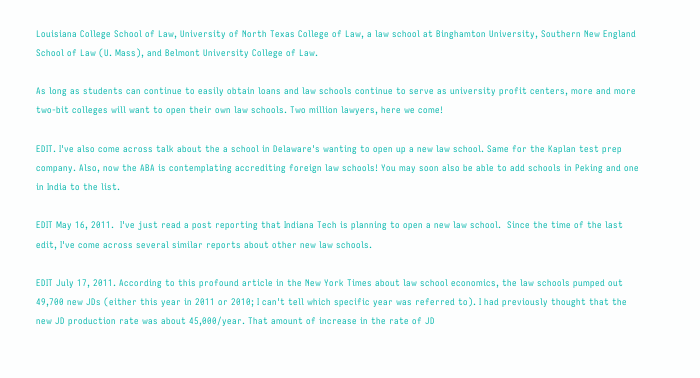Louisiana College School of Law, University of North Texas College of Law, a law school at Binghamton University, Southern New England School of Law (U. Mass), and Belmont University College of Law.

As long as students can continue to easily obtain loans and law schools continue to serve as university profit centers, more and more two-bit colleges will want to open their own law schools. Two million lawyers, here we come!

EDIT. I've also come across talk about the a school in Delaware's wanting to open up a new law school. Same for the Kaplan test prep company. Also, now the ABA is contemplating accrediting foreign law schools! You may soon also be able to add schools in Peking and one in India to the list.

EDIT May 16, 2011.  I've just read a post reporting that Indiana Tech is planning to open a new law school.  Since the time of the last edit, I've come across several similar reports about other new law schools.

EDIT July 17, 2011. According to this profound article in the New York Times about law school economics, the law schools pumped out 49,700 new JDs (either this year in 2011 or 2010; I can't tell which specific year was referred to). I had previously thought that the new JD production rate was about 45,000/year. That amount of increase in the rate of JD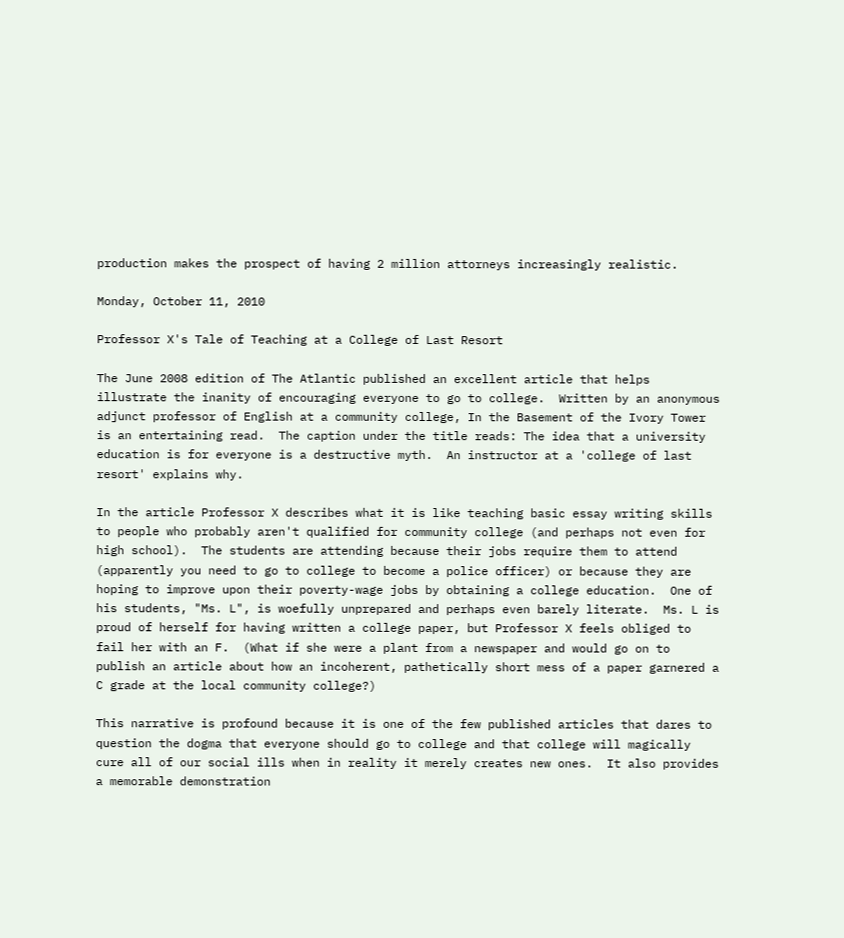production makes the prospect of having 2 million attorneys increasingly realistic.

Monday, October 11, 2010

Professor X's Tale of Teaching at a College of Last Resort

The June 2008 edition of The Atlantic published an excellent article that helps illustrate the inanity of encouraging everyone to go to college.  Written by an anonymous adjunct professor of English at a community college, In the Basement of the Ivory Tower is an entertaining read.  The caption under the title reads: The idea that a university education is for everyone is a destructive myth.  An instructor at a 'college of last resort' explains why.

In the article Professor X describes what it is like teaching basic essay writing skills to people who probably aren't qualified for community college (and perhaps not even for high school).  The students are attending because their jobs require them to attend (apparently you need to go to college to become a police officer) or because they are hoping to improve upon their poverty-wage jobs by obtaining a college education.  One of his students, "Ms. L", is woefully unprepared and perhaps even barely literate.  Ms. L is proud of herself for having written a college paper, but Professor X feels obliged to fail her with an F.  (What if she were a plant from a newspaper and would go on to publish an article about how an incoherent, pathetically short mess of a paper garnered a C grade at the local community college?)

This narrative is profound because it is one of the few published articles that dares to question the dogma that everyone should go to college and that college will magically cure all of our social ills when in reality it merely creates new ones.  It also provides a memorable demonstration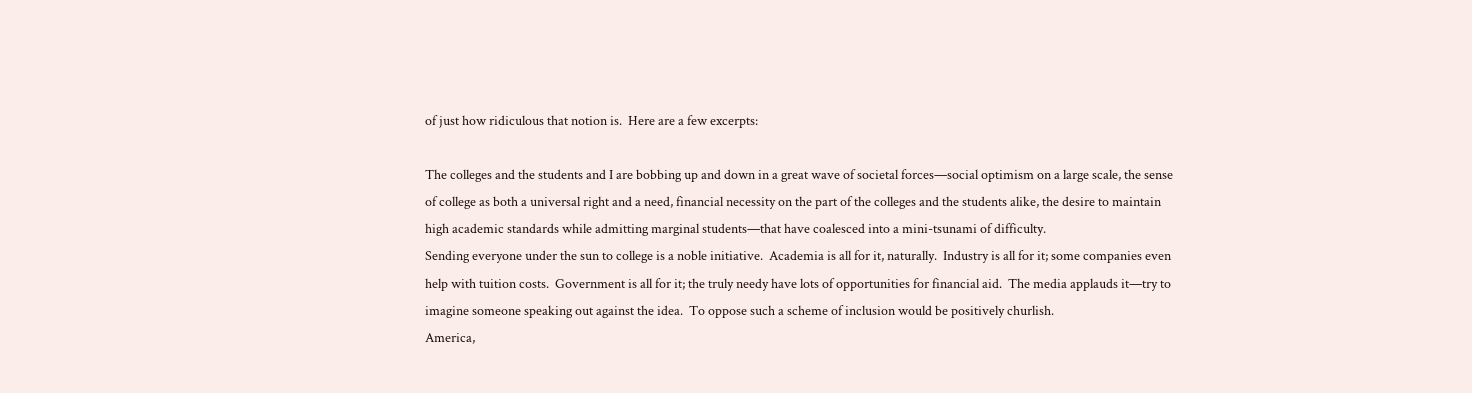of just how ridiculous that notion is.  Here are a few excerpts:

The colleges and the students and I are bobbing up and down in a great wave of societal forces—social optimism on a large scale, the sense of college as both a universal right and a need, financial necessity on the part of the colleges and the students alike, the desire to maintain high academic standards while admitting marginal students—that have coalesced into a mini-tsunami of difficulty.
Sending everyone under the sun to college is a noble initiative.  Academia is all for it, naturally.  Industry is all for it; some companies even help with tuition costs.  Government is all for it; the truly needy have lots of opportunities for financial aid.  The media applauds it—try to imagine someone speaking out against the idea.  To oppose such a scheme of inclusion would be positively churlish.
America,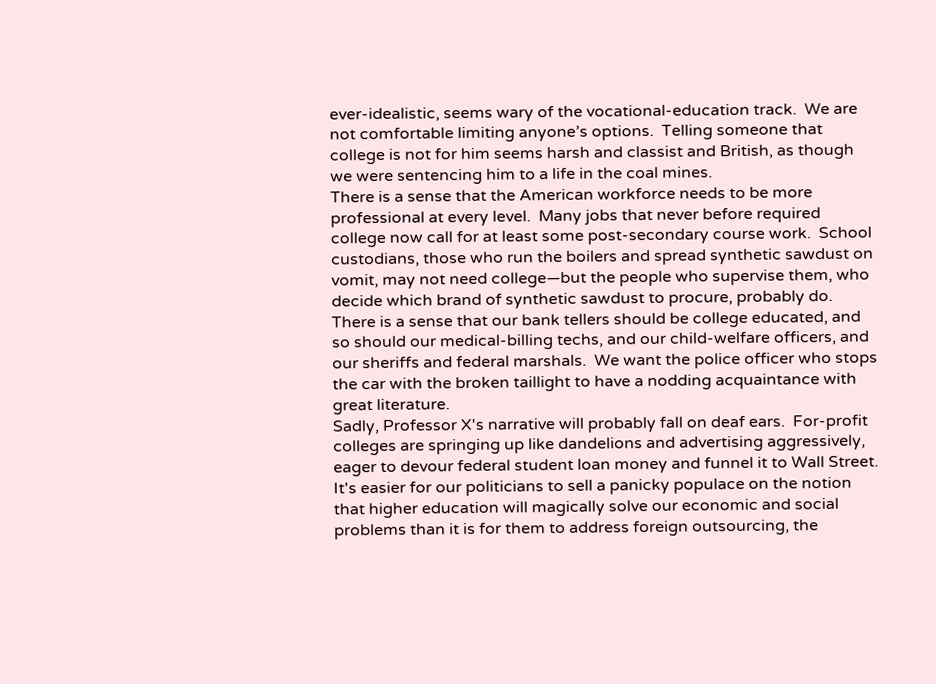ever-idealistic, seems wary of the vocational-education track.  We are not comfortable limiting anyone’s options.  Telling someone that college is not for him seems harsh and classist and British, as though we were sentencing him to a life in the coal mines.
There is a sense that the American workforce needs to be more professional at every level.  Many jobs that never before required college now call for at least some post-secondary course work.  School custodians, those who run the boilers and spread synthetic sawdust on vomit, may not need college—but the people who supervise them, who decide which brand of synthetic sawdust to procure, probably do.  There is a sense that our bank tellers should be college educated, and so should our medical-billing techs, and our child-welfare officers, and our sheriffs and federal marshals.  We want the police officer who stops the car with the broken taillight to have a nodding acquaintance with great literature.
Sadly, Professor X's narrative will probably fall on deaf ears.  For-profit colleges are springing up like dandelions and advertising aggressively, eager to devour federal student loan money and funnel it to Wall Street.  It's easier for our politicians to sell a panicky populace on the notion that higher education will magically solve our economic and social problems than it is for them to address foreign outsourcing, the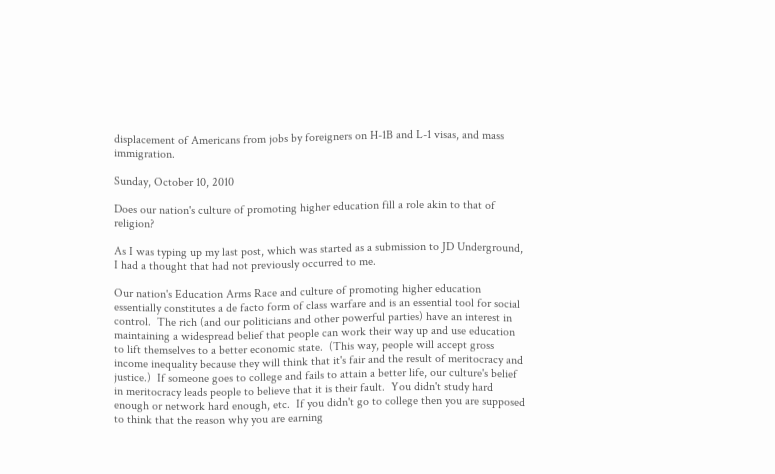displacement of Americans from jobs by foreigners on H-1B and L-1 visas, and mass immigration.

Sunday, October 10, 2010

Does our nation's culture of promoting higher education fill a role akin to that of religion?

As I was typing up my last post, which was started as a submission to JD Underground, I had a thought that had not previously occurred to me.

Our nation's Education Arms Race and culture of promoting higher education essentially constitutes a de facto form of class warfare and is an essential tool for social control.  The rich (and our politicians and other powerful parties) have an interest in maintaining a widespread belief that people can work their way up and use education to lift themselves to a better economic state.  (This way, people will accept gross income inequality because they will think that it's fair and the result of meritocracy and justice.)  If someone goes to college and fails to attain a better life, our culture's belief in meritocracy leads people to believe that it is their fault.  You didn't study hard enough or network hard enough, etc.  If you didn't go to college then you are supposed to think that the reason why you are earning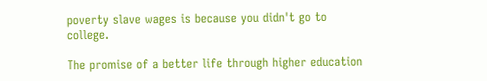poverty slave wages is because you didn't go to college.

The promise of a better life through higher education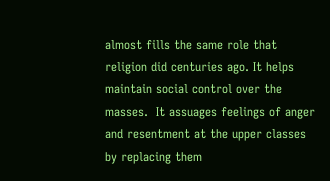almost fills the same role that religion did centuries ago. It helps maintain social control over the masses.  It assuages feelings of anger and resentment at the upper classes by replacing them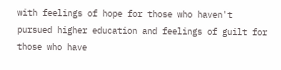with feelings of hope for those who haven't pursued higher education and feelings of guilt for those who have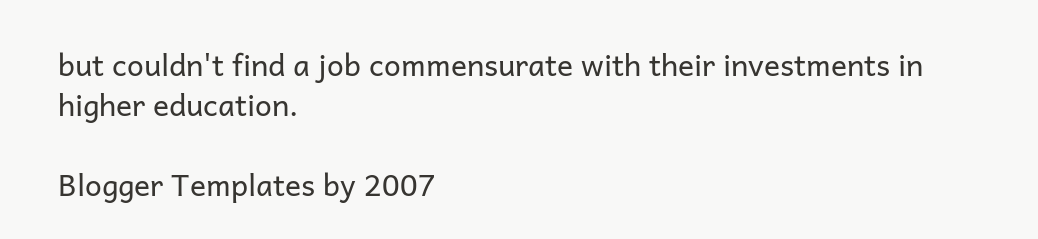but couldn't find a job commensurate with their investments in higher education.

Blogger Templates by 2007